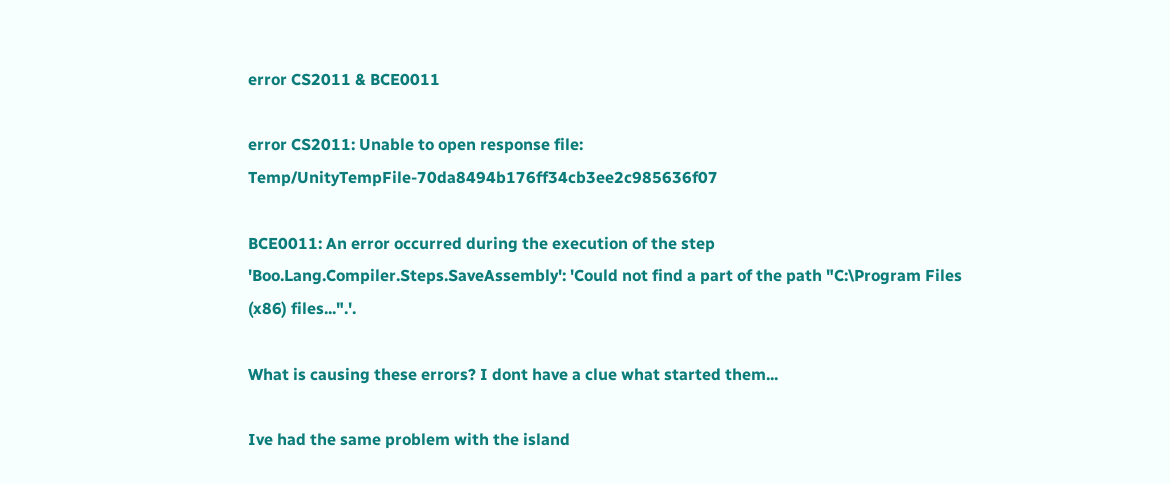error CS2011 & BCE0011

error CS2011: Unable to open response file: Temp/UnityTempFile-70da8494b176ff34cb3ee2c985636f07

BCE0011: An error occurred during the execution of the step 'Boo.Lang.Compiler.Steps.SaveAssembly': 'Could not find a part of the path "C:\Program Files (x86) files...".'.

What is causing these errors? I dont have a clue what started them...

Ive had the same problem with the island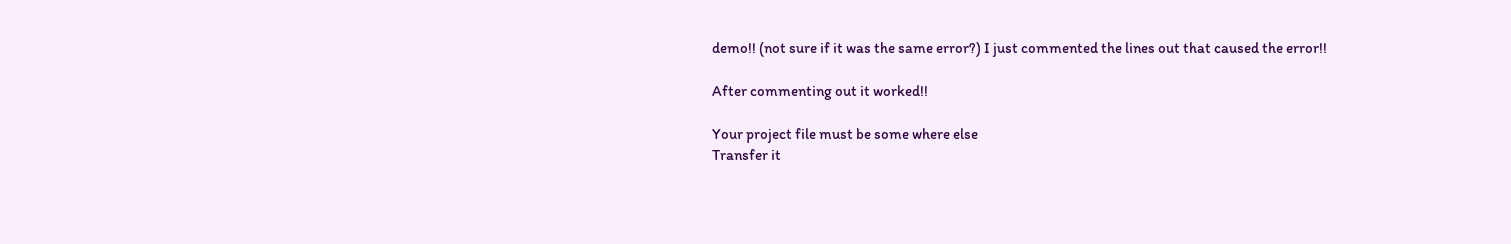demo!! (not sure if it was the same error?) I just commented the lines out that caused the error!!

After commenting out it worked!!

Your project file must be some where else
Transfer it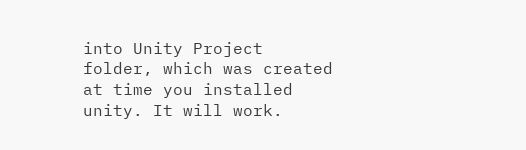into Unity Project folder, which was created at time you installed unity. It will work.